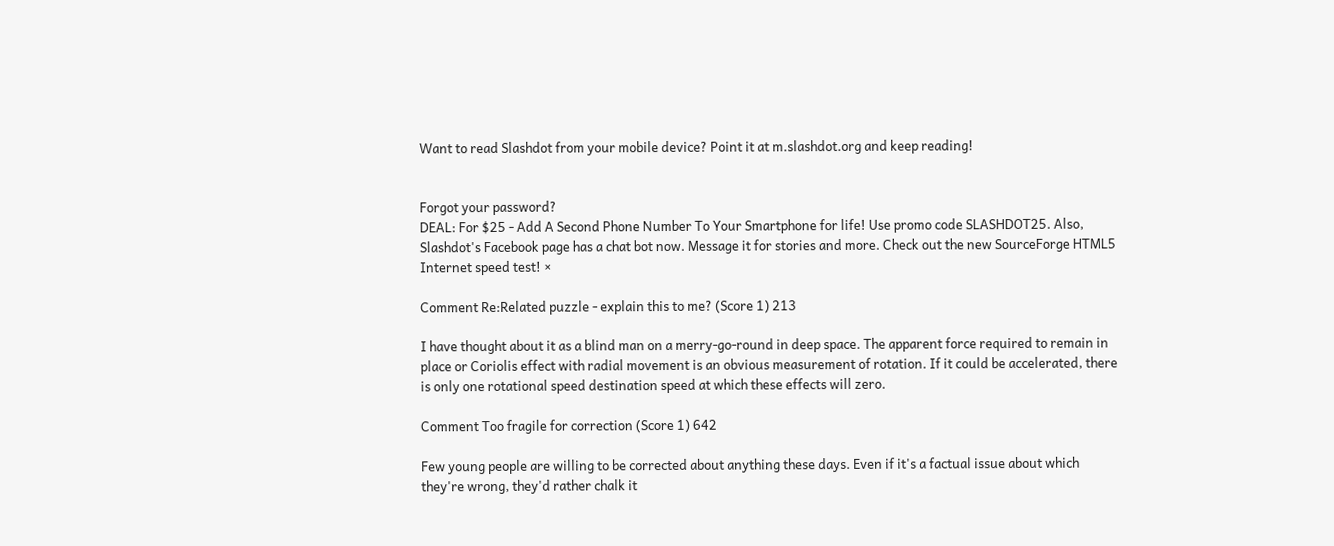Want to read Slashdot from your mobile device? Point it at m.slashdot.org and keep reading!


Forgot your password?
DEAL: For $25 - Add A Second Phone Number To Your Smartphone for life! Use promo code SLASHDOT25. Also, Slashdot's Facebook page has a chat bot now. Message it for stories and more. Check out the new SourceForge HTML5 Internet speed test! ×

Comment Re:Related puzzle - explain this to me? (Score 1) 213

I have thought about it as a blind man on a merry-go-round in deep space. The apparent force required to remain in place or Coriolis effect with radial movement is an obvious measurement of rotation. If it could be accelerated, there is only one rotational speed destination speed at which these effects will zero.

Comment Too fragile for correction (Score 1) 642

Few young people are willing to be corrected about anything these days. Even if it's a factual issue about which they're wrong, they'd rather chalk it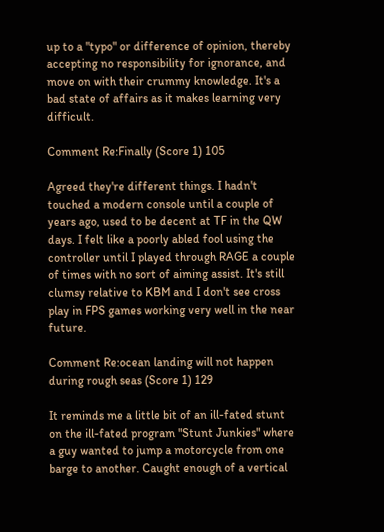up to a "typo" or difference of opinion, thereby accepting no responsibility for ignorance, and move on with their crummy knowledge. It's a bad state of affairs as it makes learning very difficult.

Comment Re:Finally (Score 1) 105

Agreed they're different things. I hadn't touched a modern console until a couple of years ago, used to be decent at TF in the QW days. I felt like a poorly abled fool using the controller until I played through RAGE a couple of times with no sort of aiming assist. It's still clumsy relative to KBM and I don't see cross play in FPS games working very well in the near future.

Comment Re:ocean landing will not happen during rough seas (Score 1) 129

It reminds me a little bit of an ill-fated stunt on the ill-fated program "Stunt Junkies" where a guy wanted to jump a motorcycle from one barge to another. Caught enough of a vertical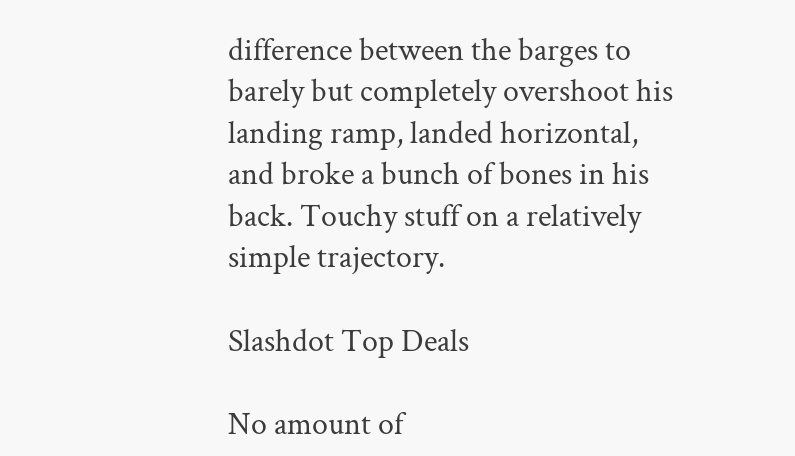difference between the barges to barely but completely overshoot his landing ramp, landed horizontal, and broke a bunch of bones in his back. Touchy stuff on a relatively simple trajectory.

Slashdot Top Deals

No amount of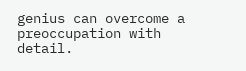genius can overcome a preoccupation with detail.